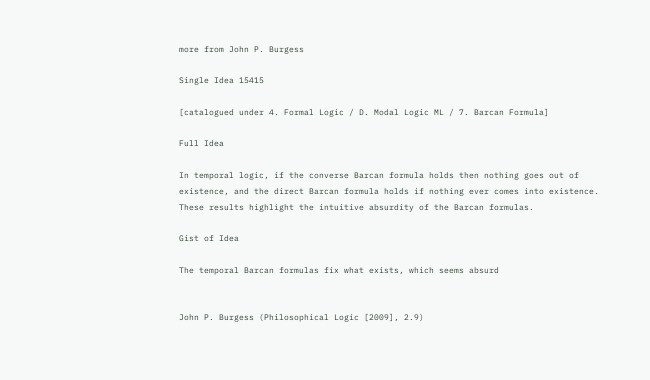more from John P. Burgess

Single Idea 15415

[catalogued under 4. Formal Logic / D. Modal Logic ML / 7. Barcan Formula]

Full Idea

In temporal logic, if the converse Barcan formula holds then nothing goes out of existence, and the direct Barcan formula holds if nothing ever comes into existence. These results highlight the intuitive absurdity of the Barcan formulas.

Gist of Idea

The temporal Barcan formulas fix what exists, which seems absurd


John P. Burgess (Philosophical Logic [2009], 2.9)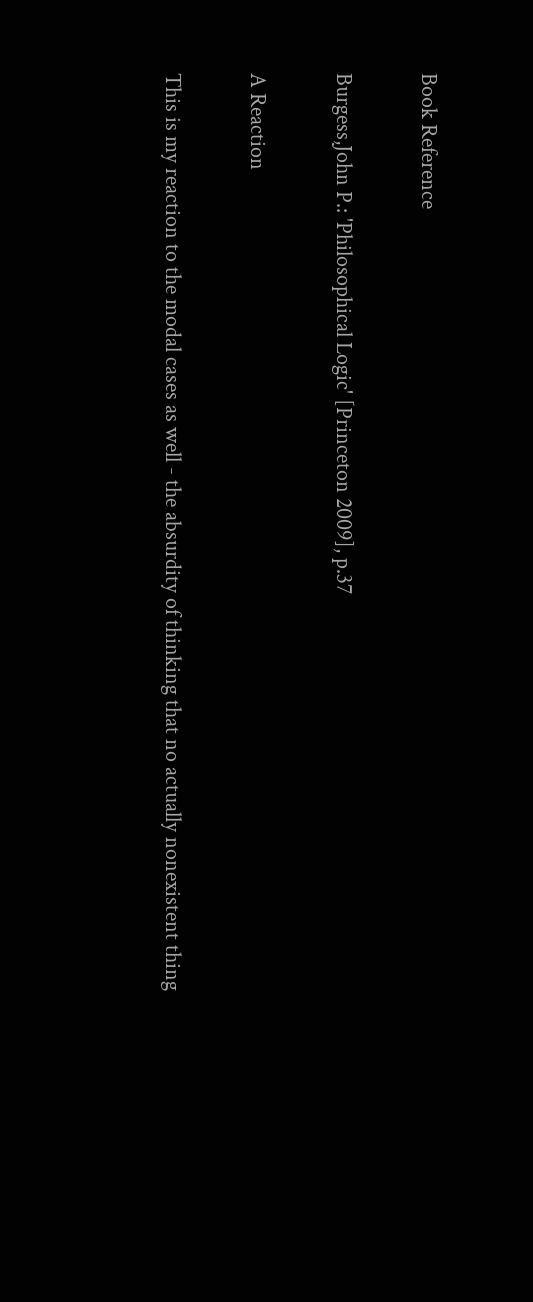Book Reference

Burgess,John P.: 'Philosophical Logic' [Princeton 2009], p.37

A Reaction

This is my reaction to the modal cases as well - the absurdity of thinking that no actually nonexistent thing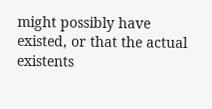might possibly have existed, or that the actual existents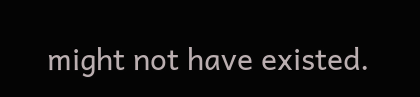might not have existed.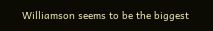Williamson seems to be the biggest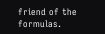friend of the formulas.